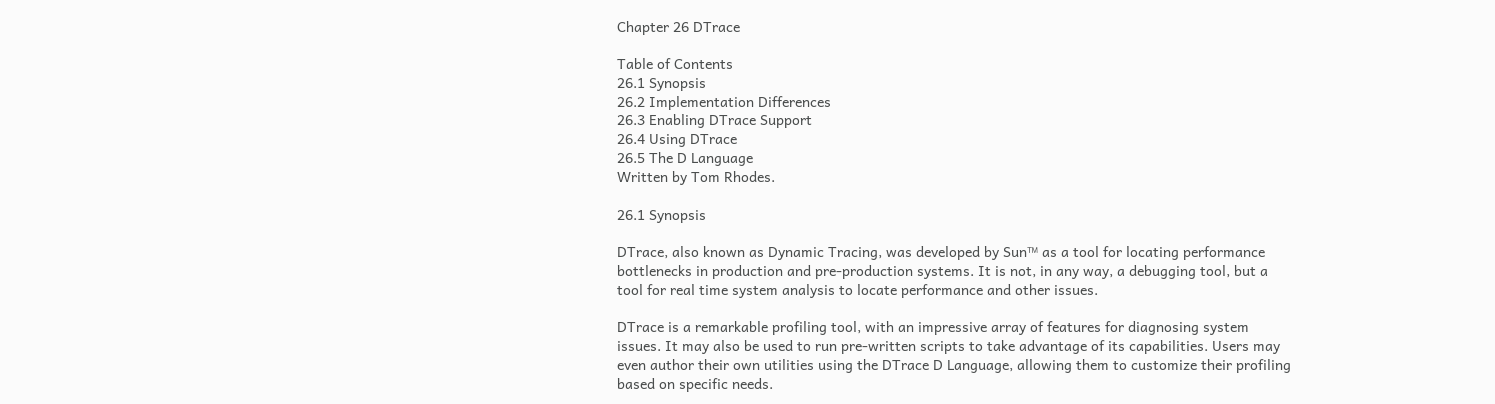Chapter 26 DTrace

Table of Contents
26.1 Synopsis
26.2 Implementation Differences
26.3 Enabling DTrace Support
26.4 Using DTrace
26.5 The D Language
Written by Tom Rhodes.

26.1 Synopsis

DTrace, also known as Dynamic Tracing, was developed by Sun™ as a tool for locating performance bottlenecks in production and pre-production systems. It is not, in any way, a debugging tool, but a tool for real time system analysis to locate performance and other issues.

DTrace is a remarkable profiling tool, with an impressive array of features for diagnosing system issues. It may also be used to run pre-written scripts to take advantage of its capabilities. Users may even author their own utilities using the DTrace D Language, allowing them to customize their profiling based on specific needs.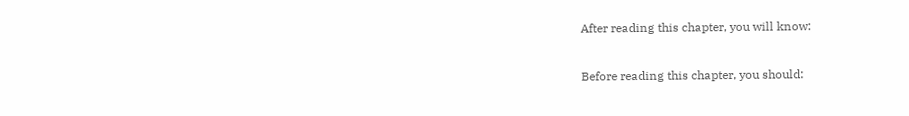After reading this chapter, you will know:

Before reading this chapter, you should: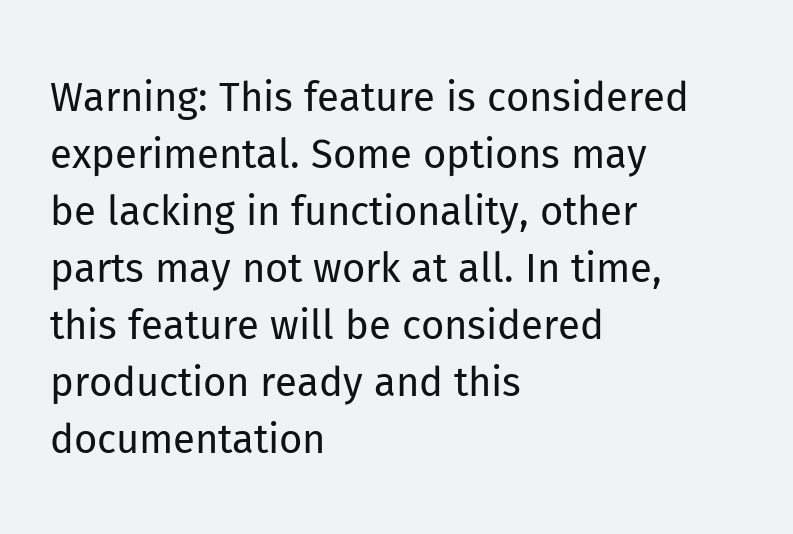Warning: This feature is considered experimental. Some options may be lacking in functionality, other parts may not work at all. In time, this feature will be considered production ready and this documentation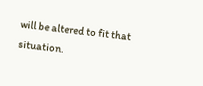will be altered to fit that situation.